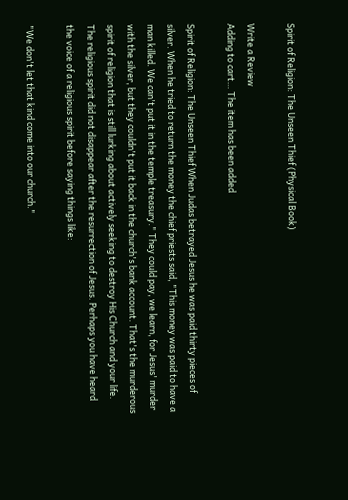Spirit of Religion: The Unseen Thief (Physical Book)

Write a Review
Adding to cart… The item has been added

Spirit of Religion: The Unseen Thief When Judas betrayed Jesus he was paid thirty pieces of silver. When he tried to return the money the chief priests said, "This money was paid to have a man killed. We can't put it in the temple treasury." They could pay, we learn, for Jesus' murder with the silver, but they couldn't put it back in the church's bank account. That's the murderous spirit of religion that is still lurking about actively seeking to destroy His Church and your life. The religious spirit did not disappear after the resurrection of Jesus. Perhaps you have heard the voice of a religious spirit before saying things like:

"We don't let that kind come into our church."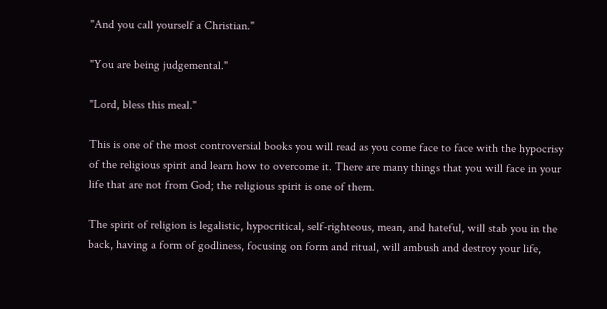"And you call yourself a Christian."

"You are being judgemental."

"Lord, bless this meal."

This is one of the most controversial books you will read as you come face to face with the hypocrisy of the religious spirit and learn how to overcome it. There are many things that you will face in your life that are not from God; the religious spirit is one of them.

The spirit of religion is legalistic, hypocritical, self-righteous, mean, and hateful, will stab you in the back, having a form of godliness, focusing on form and ritual, will ambush and destroy your life,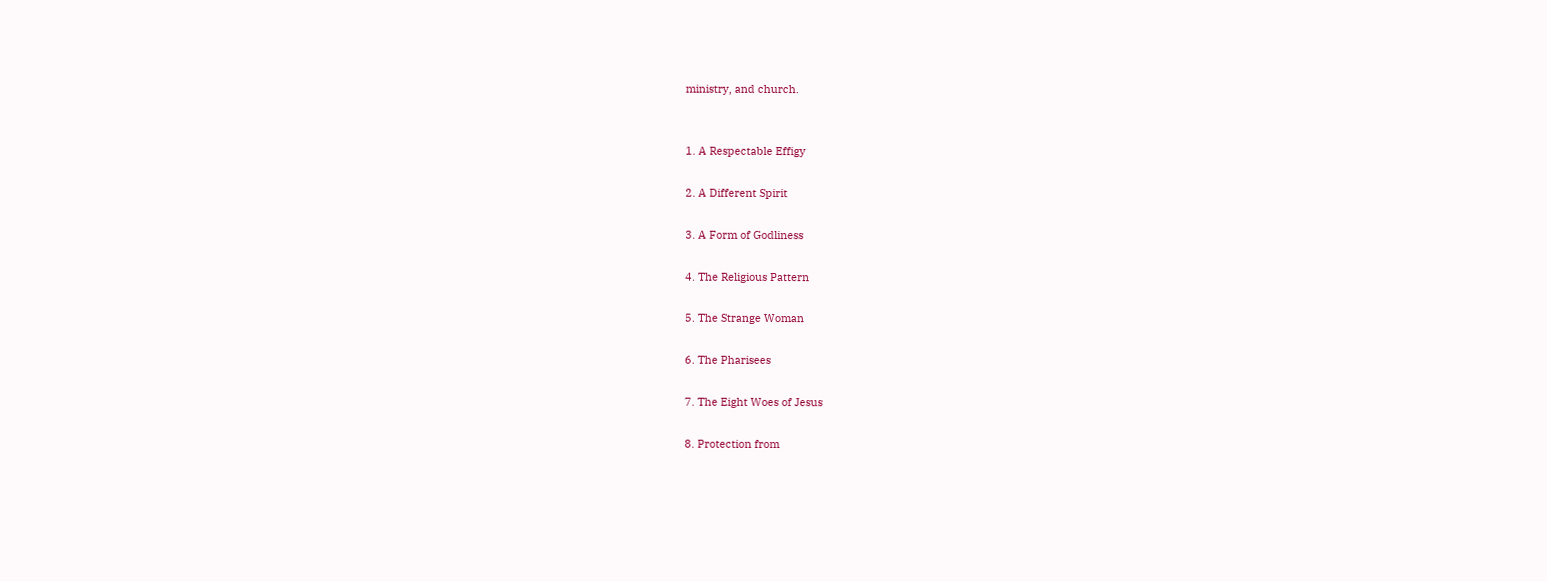ministry, and church.


1. A Respectable Effigy

2. A Different Spirit

3. A Form of Godliness

4. The Religious Pattern

5. The Strange Woman

6. The Pharisees

7. The Eight Woes of Jesus

8. Protection from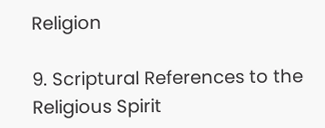Religion

9. Scriptural References to the Religious Spirit